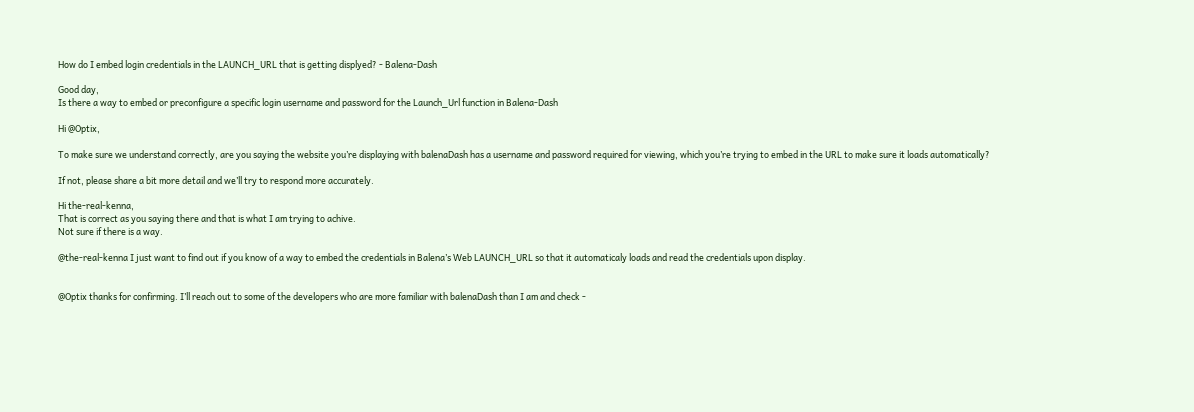How do I embed login credentials in the LAUNCH_URL that is getting displyed? - Balena-Dash

Good day,
Is there a way to embed or preconfigure a specific login username and password for the Launch_Url function in Balena-Dash

Hi @Optix,

To make sure we understand correctly, are you saying the website you’re displaying with balenaDash has a username and password required for viewing, which you’re trying to embed in the URL to make sure it loads automatically?

If not, please share a bit more detail and we’ll try to respond more accurately.

Hi the-real-kenna,
That is correct as you saying there and that is what I am trying to achive.
Not sure if there is a way.

@the-real-kenna I just want to find out if you know of a way to embed the credentials in Balena’s Web LAUNCH_URL so that it automaticaly loads and read the credentials upon display.


@Optix thanks for confirming. I’ll reach out to some of the developers who are more familiar with balenaDash than I am and check -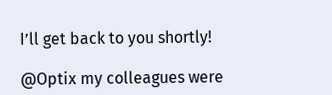I’ll get back to you shortly!

@Optix my colleagues were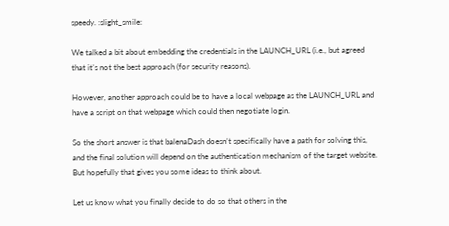speedy. :slight_smile:

We talked a bit about embedding the credentials in the LAUNCH_URL (i.e., but agreed that it’s not the best approach (for security reasons).

However, another approach could be to have a local webpage as the LAUNCH_URL and have a script on that webpage which could then negotiate login.

So the short answer is that balenaDash doesn’t specifically have a path for solving this, and the final solution will depend on the authentication mechanism of the target website. But hopefully that gives you some ideas to think about.

Let us know what you finally decide to do so that others in the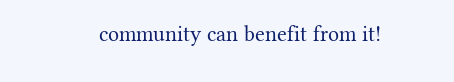community can benefit from it!